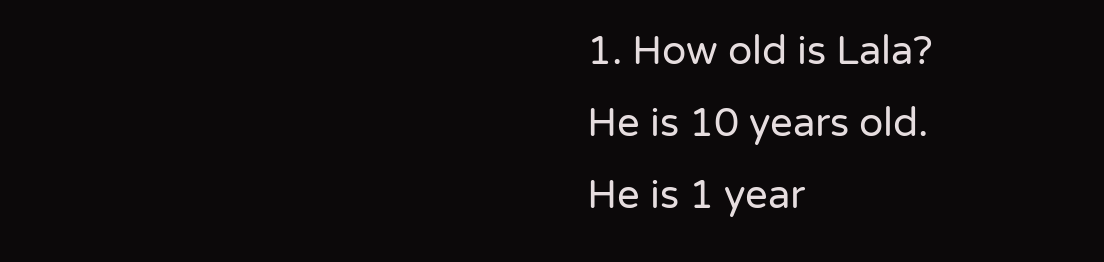1. How old is Lala?
He is 10 years old.
He is 1 year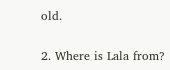old.

2. Where is Lala from?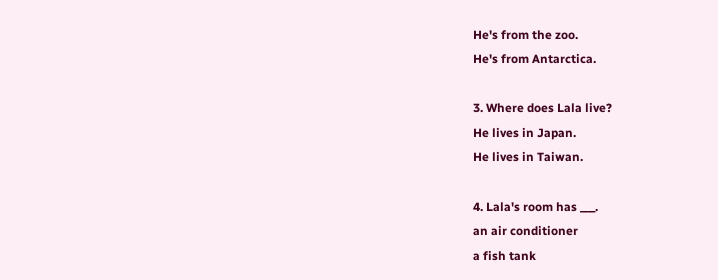He's from the zoo.
He's from Antarctica.

3. Where does Lala live?
He lives in Japan.
He lives in Taiwan.

4. Lala's room has ___.
an air conditioner
a fish tank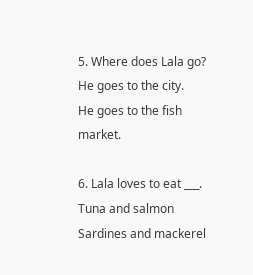5. Where does Lala go?
He goes to the city.
He goes to the fish market.

6. Lala loves to eat ___.
Tuna and salmon
Sardines and mackerel